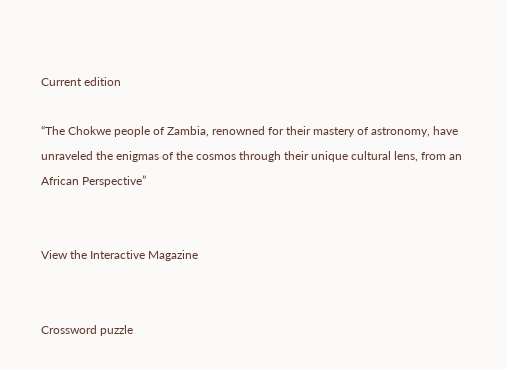Current edition

“The Chokwe people of Zambia, renowned for their mastery of astronomy, have unraveled the enigmas of the cosmos through their unique cultural lens, from an African Perspective”


View the Interactive Magazine


Crossword puzzle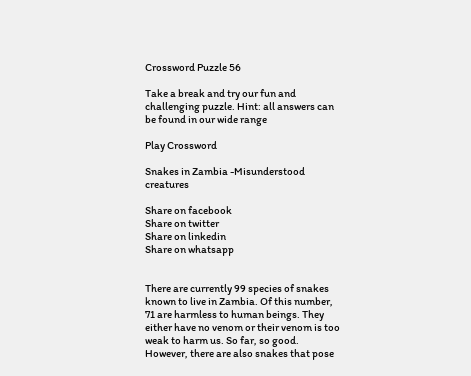Crossword Puzzle 56

Take a break and try our fun and challenging puzzle. Hint: all answers can be found in our wide range

Play Crossword

Snakes in Zambia -Misunderstood creatures

Share on facebook
Share on twitter
Share on linkedin
Share on whatsapp


There are currently 99 species of snakes known to live in Zambia. Of this number, 71 are harmless to human beings. They either have no venom or their venom is too weak to harm us. So far, so good. However, there are also snakes that pose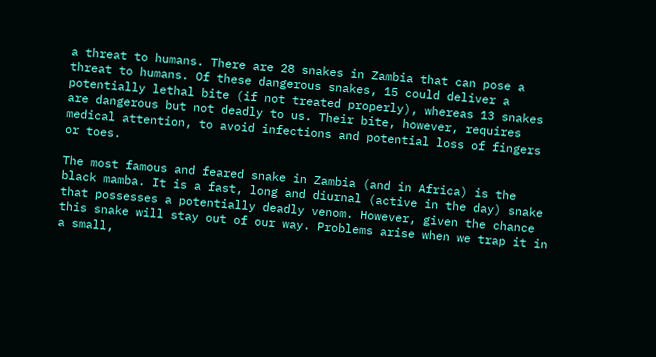a threat to humans. There are 28 snakes in Zambia that can pose a threat to humans. Of these dangerous snakes, 15 could deliver a potentially lethal bite (if not treated properly), whereas 13 snakes are dangerous but not deadly to us. Their bite, however, requires medical attention, to avoid infections and potential loss of fingers or toes.

The most famous and feared snake in Zambia (and in Africa) is the black mamba. It is a fast, long and diurnal (active in the day) snake that possesses a potentially deadly venom. However, given the chance this snake will stay out of our way. Problems arise when we trap it in a small,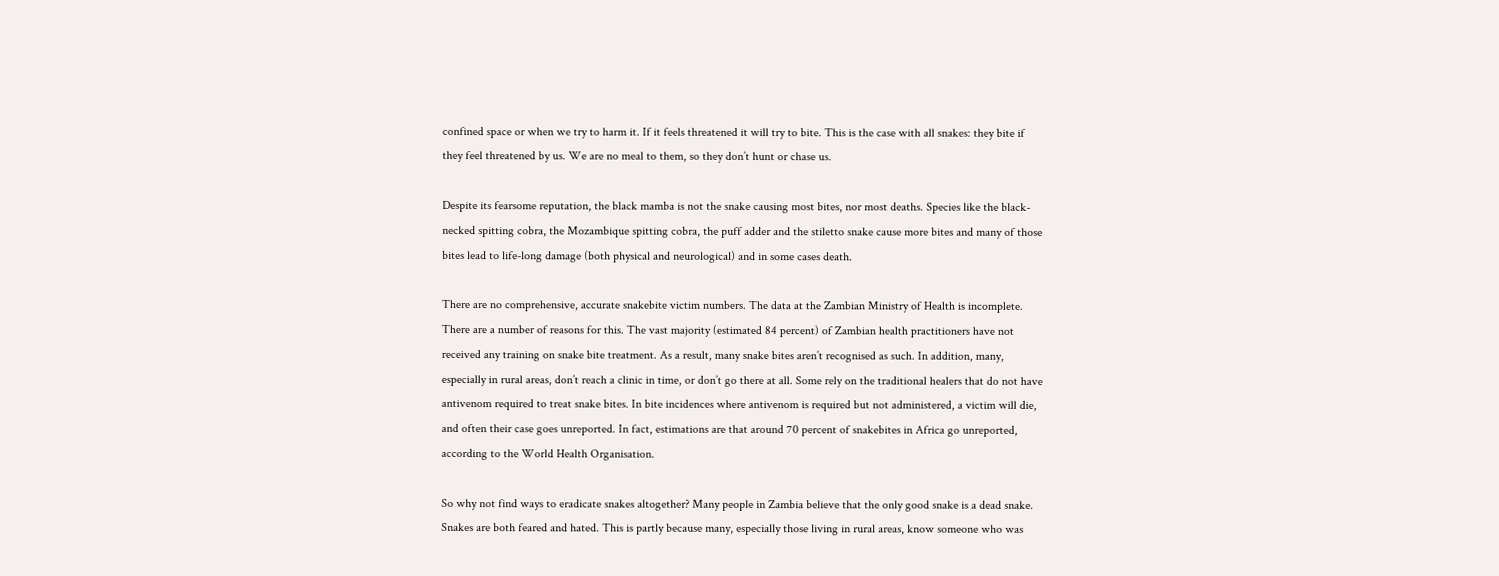confined space or when we try to harm it. If it feels threatened it will try to bite. This is the case with all snakes: they bite if they feel threatened by us. We are no meal to them, so they don’t hunt or chase us.

Despite its fearsome reputation, the black mamba is not the snake causing most bites, nor most deaths. Species like the black-necked spitting cobra, the Mozambique spitting cobra, the puff adder and the stiletto snake cause more bites and many of those bites lead to life-long damage (both physical and neurological) and in some cases death.

There are no comprehensive, accurate snakebite victim numbers. The data at the Zambian Ministry of Health is incomplete. There are a number of reasons for this. The vast majority (estimated 84 percent) of Zambian health practitioners have not received any training on snake bite treatment. As a result, many snake bites aren’t recognised as such. In addition, many, especially in rural areas, don’t reach a clinic in time, or don’t go there at all. Some rely on the traditional healers that do not have antivenom required to treat snake bites. In bite incidences where antivenom is required but not administered, a victim will die, and often their case goes unreported. In fact, estimations are that around 70 percent of snakebites in Africa go unreported, according to the World Health Organisation.

So why not find ways to eradicate snakes altogether? Many people in Zambia believe that the only good snake is a dead snake. Snakes are both feared and hated. This is partly because many, especially those living in rural areas, know someone who was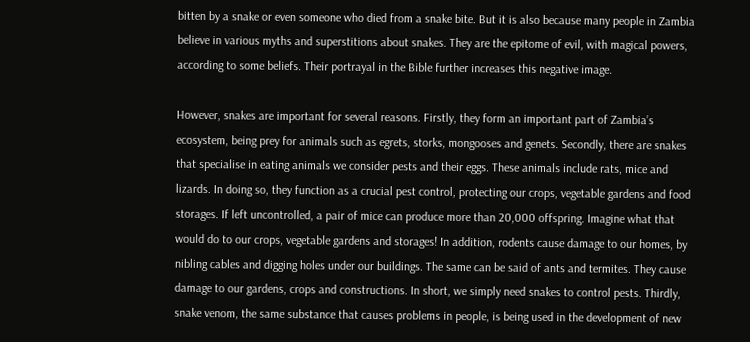bitten by a snake or even someone who died from a snake bite. But it is also because many people in Zambia believe in various myths and superstitions about snakes. They are the epitome of evil, with magical powers, according to some beliefs. Their portrayal in the Bible further increases this negative image.

However, snakes are important for several reasons. Firstly, they form an important part of Zambia’s ecosystem, being prey for animals such as egrets, storks, mongooses and genets. Secondly, there are snakes that specialise in eating animals we consider pests and their eggs. These animals include rats, mice and lizards. In doing so, they function as a crucial pest control, protecting our crops, vegetable gardens and food storages. If left uncontrolled, a pair of mice can produce more than 20,000 offspring. Imagine what that would do to our crops, vegetable gardens and storages! In addition, rodents cause damage to our homes, by nibling cables and digging holes under our buildings. The same can be said of ants and termites. They cause damage to our gardens, crops and constructions. In short, we simply need snakes to control pests. Thirdly, snake venom, the same substance that causes problems in people, is being used in the development of new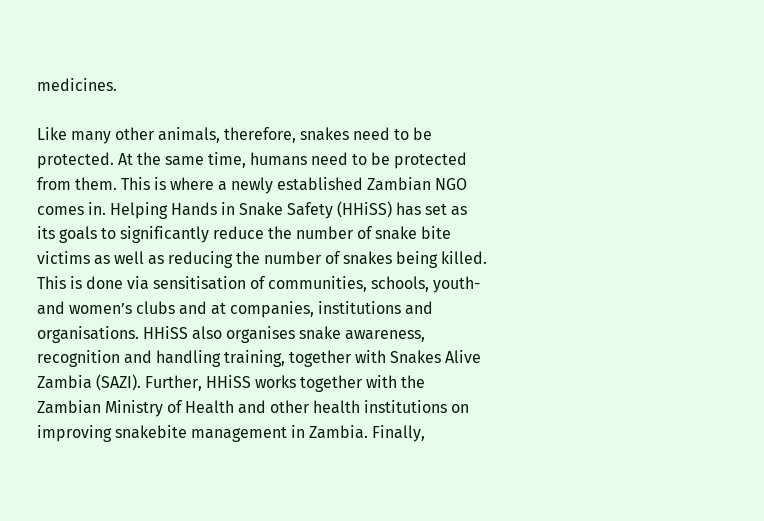medicines.

Like many other animals, therefore, snakes need to be protected. At the same time, humans need to be protected from them. This is where a newly established Zambian NGO comes in. Helping Hands in Snake Safety (HHiSS) has set as its goals to significantly reduce the number of snake bite victims as well as reducing the number of snakes being killed. This is done via sensitisation of communities, schools, youth- and women’s clubs and at companies, institutions and organisations. HHiSS also organises snake awareness, recognition and handling training, together with Snakes Alive Zambia (SAZI). Further, HHiSS works together with the Zambian Ministry of Health and other health institutions on improving snakebite management in Zambia. Finally,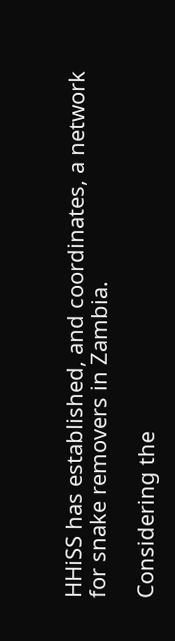HHiSS has established, and coordinates, a network for snake removers in Zambia.

Considering the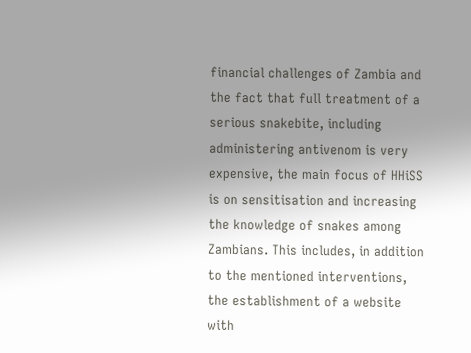financial challenges of Zambia and the fact that full treatment of a serious snakebite, including administering antivenom is very expensive, the main focus of HHiSS is on sensitisation and increasing the knowledge of snakes among Zambians. This includes, in addition to the mentioned interventions, the establishment of a website with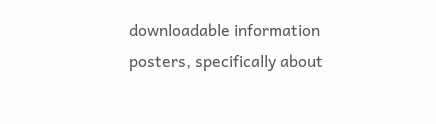downloadable information posters, specifically about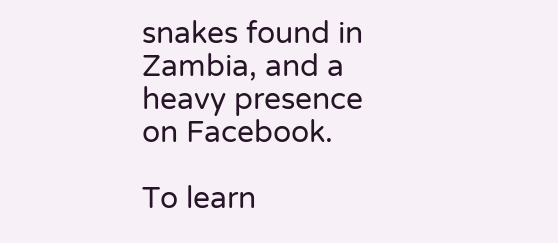snakes found in Zambia, and a heavy presence on Facebook.

To learn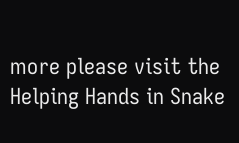more please visit the Helping Hands in Snake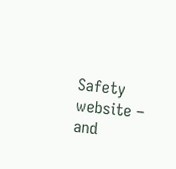Safety website – and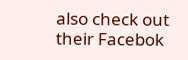also check out their Facebok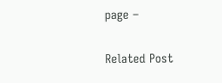page –

Related Post